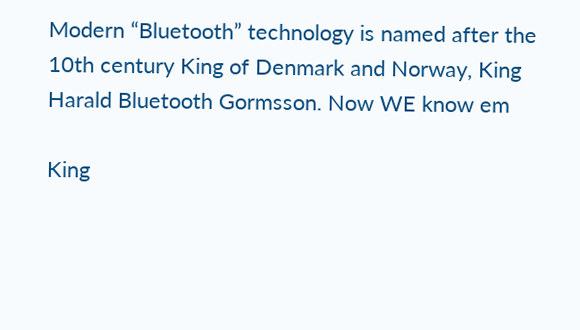Modern “Bluetooth” technology is named after the 10th century King of Denmark and Norway, King Harald Bluetooth Gormsson. Now WE know em

King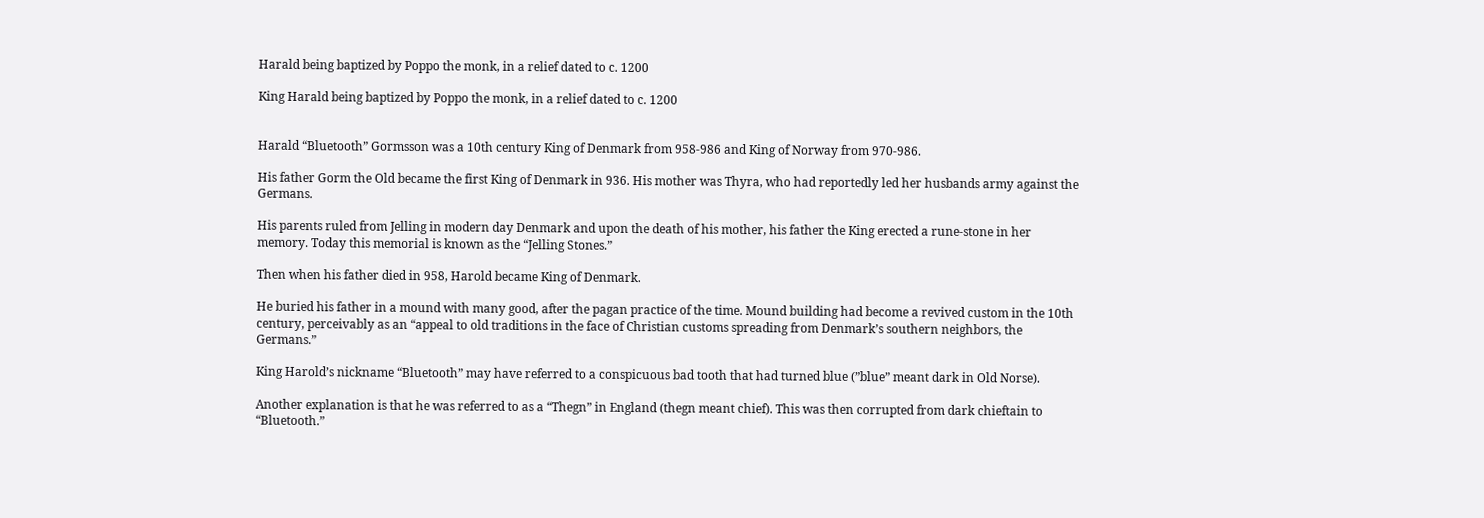Harald being baptized by Poppo the monk, in a relief dated to c. 1200

King Harald being baptized by Poppo the monk, in a relief dated to c. 1200


Harald “Bluetooth” Gormsson was a 10th century King of Denmark from 958-986 and King of Norway from 970-986.

His father Gorm the Old became the first King of Denmark in 936. His mother was Thyra, who had reportedly led her husbands army against the Germans.

His parents ruled from Jelling in modern day Denmark and upon the death of his mother, his father the King erected a rune-stone in her memory. Today this memorial is known as the “Jelling Stones.”

Then when his father died in 958, Harold became King of Denmark.

He buried his father in a mound with many good, after the pagan practice of the time. Mound building had become a revived custom in the 10th century, perceivably as an “appeal to old traditions in the face of Christian customs spreading from Denmark’s southern neighbors, the Germans.”

King Harold’s nickname “Bluetooth” may have referred to a conspicuous bad tooth that had turned blue (”blue” meant dark in Old Norse).

Another explanation is that he was referred to as a “Thegn” in England (thegn meant chief). This was then corrupted from dark chieftain to “Bluetooth.”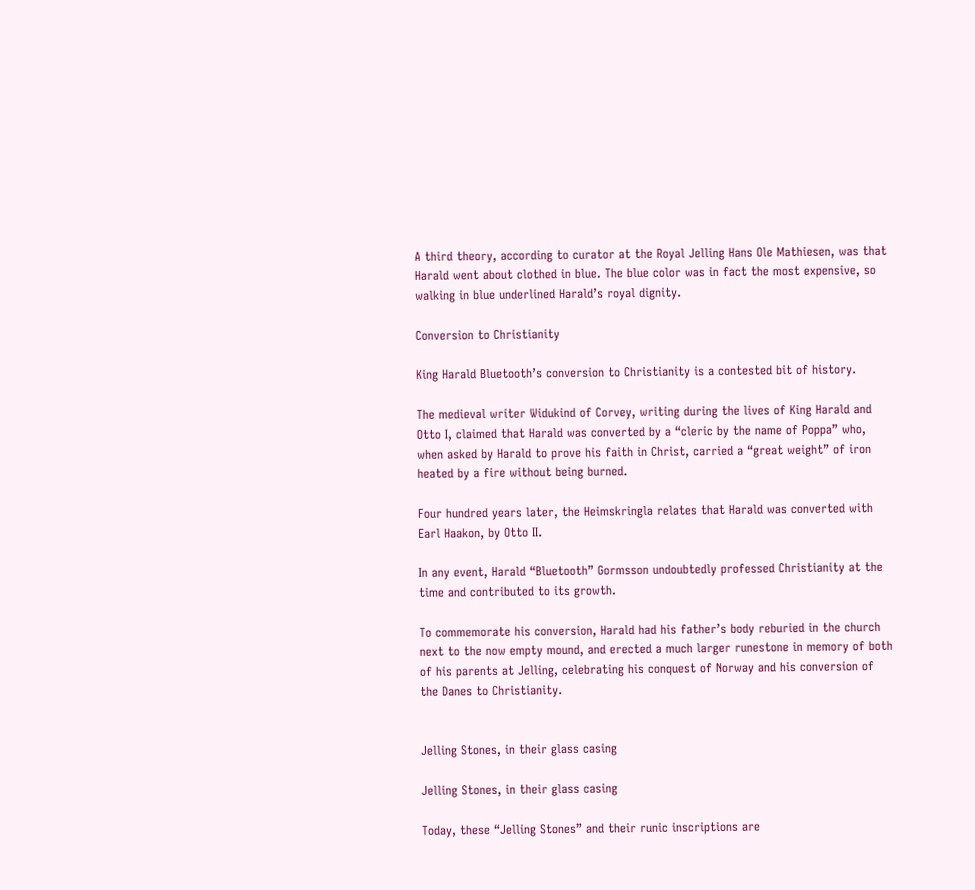A third theory, according to curator at the Royal Jelling Hans Ole Mathiesen, was that Harald went about clothed in blue. The blue color was in fact the most expensive, so walking in blue underlined Harald’s royal dignity.

Conversion to Christianity

King Harald Bluetooth’s conversion to Christianity is a contested bit of history.

The medieval writer Widukind of Corvey, writing during the lives of King Harald and Otto I, claimed that Harald was converted by a “cleric by the name of Poppa” who, when asked by Harald to prove his faith in Christ, carried a “great weight” of iron heated by a fire without being burned.

Four hundred years later, the Heimskringla relates that Harald was converted with Earl Haakon, by Otto II.

In any event, Harald “Bluetooth” Gormsson undoubtedly professed Christianity at the time and contributed to its growth.

To commemorate his conversion, Harald had his father’s body reburied in the church next to the now empty mound, and erected a much larger runestone in memory of both of his parents at Jelling, celebrating his conquest of Norway and his conversion of the Danes to Christianity.


Jelling Stones, in their glass casing

Jelling Stones, in their glass casing

Today, these “Jelling Stones” and their runic inscriptions are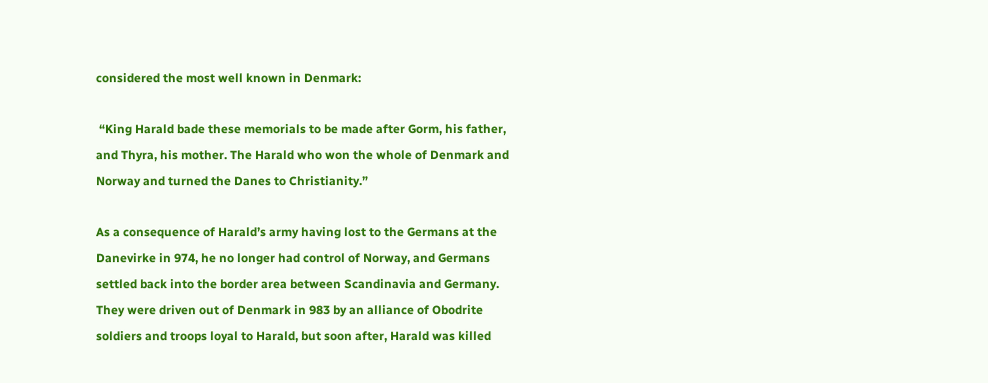considered the most well known in Denmark:

 “King Harald bade these memorials to be made after Gorm, his father, and Thyra, his mother. The Harald who won the whole of Denmark and Norway and turned the Danes to Christianity.”

As a consequence of Harald’s army having lost to the Germans at the Danevirke in 974, he no longer had control of Norway, and Germans settled back into the border area between Scandinavia and Germany. They were driven out of Denmark in 983 by an alliance of Obodrite soldiers and troops loyal to Harald, but soon after, Harald was killed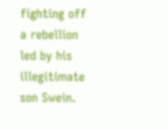fighting off a rebellion led by his illegitimate son Swein.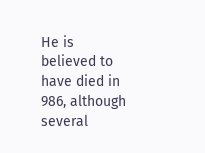He is believed to have died in 986, although several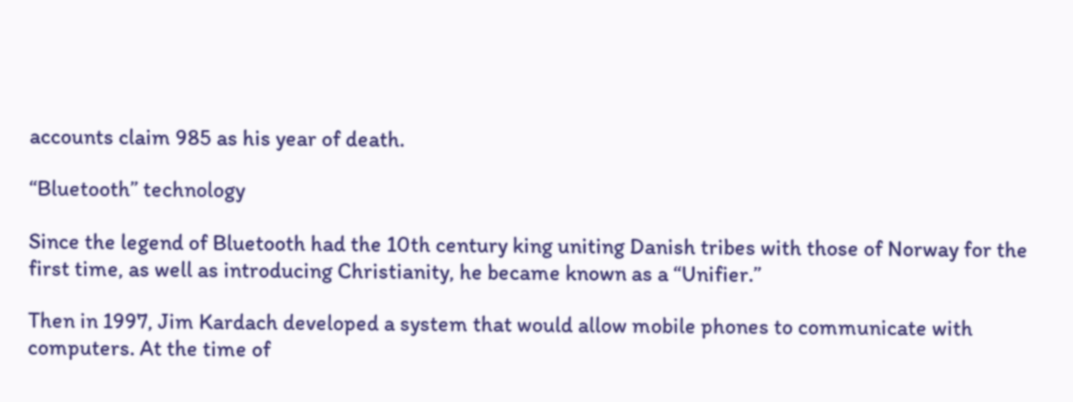accounts claim 985 as his year of death.

“Bluetooth” technology

Since the legend of Bluetooth had the 10th century king uniting Danish tribes with those of Norway for the first time, as well as introducing Christianity, he became known as a “Unifier.”

Then in 1997, Jim Kardach developed a system that would allow mobile phones to communicate with computers. At the time of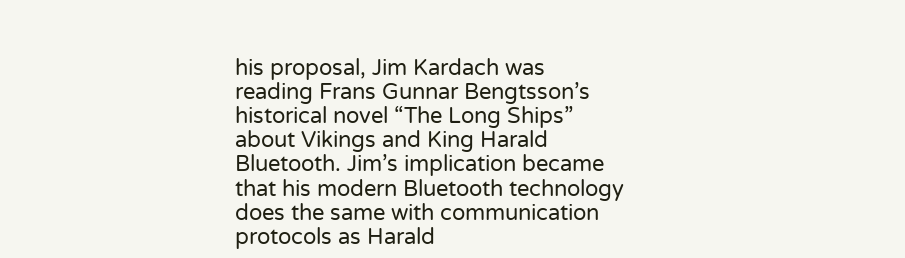his proposal, Jim Kardach was reading Frans Gunnar Bengtsson’s historical novel “The Long Ships” about Vikings and King Harald Bluetooth. Jim’s implication became that his modern Bluetooth technology does the same with communication protocols as Harald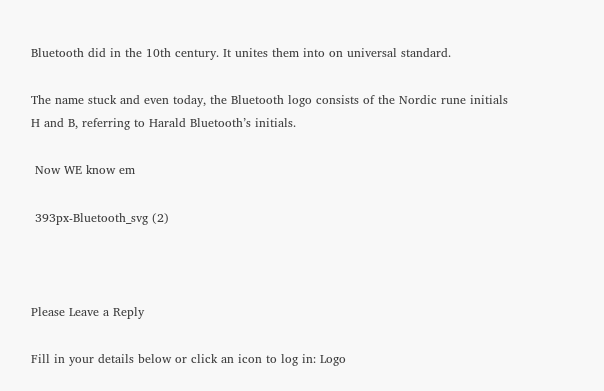Bluetooth did in the 10th century. It unites them into on universal standard.

The name stuck and even today, the Bluetooth logo consists of the Nordic rune initials H and B, referring to Harald Bluetooth’s initials.

 Now WE know em

 393px-Bluetooth_svg (2)



Please Leave a Reply

Fill in your details below or click an icon to log in: Logo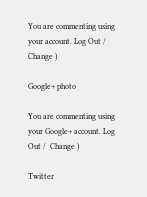You are commenting using your account. Log Out /  Change )

Google+ photo

You are commenting using your Google+ account. Log Out /  Change )

Twitter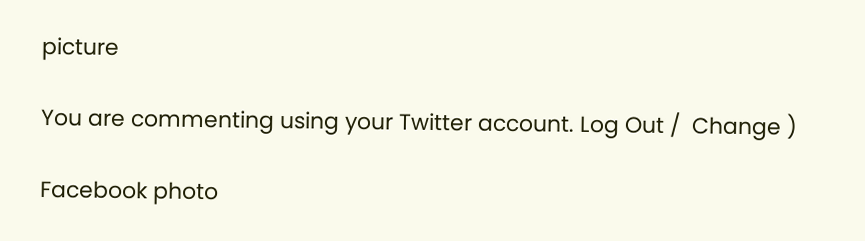picture

You are commenting using your Twitter account. Log Out /  Change )

Facebook photo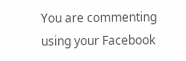You are commenting using your Facebook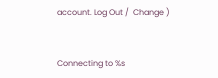account. Log Out /  Change )


Connecting to %s